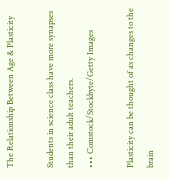The Relationship Between Age & Plasticity

Students in science class have more synapses than their adult teachers.
••• Comstock/Stockbyte/Getty Images

Plasticity can be thought of as changes to the brain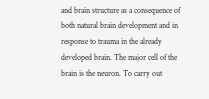and brain structure as a consequence of both natural brain development and in response to trauma in the already developed brain. The major cell of the brain is the neuron. To carry out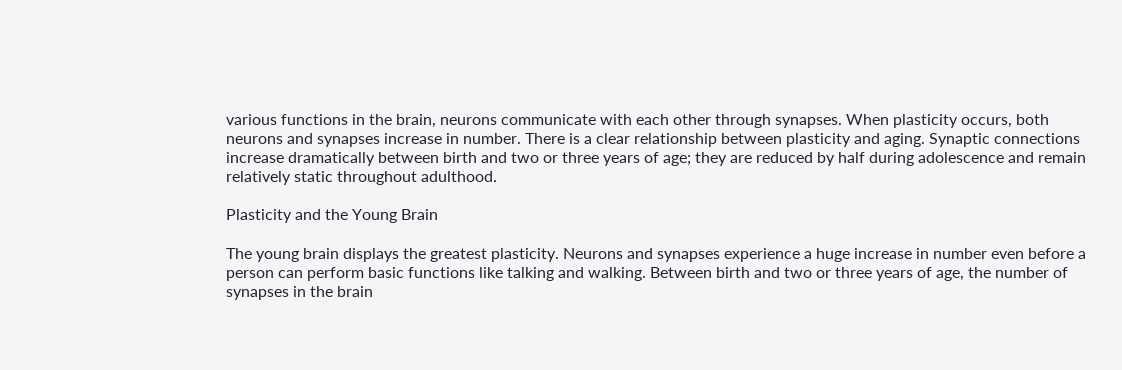various functions in the brain, neurons communicate with each other through synapses. When plasticity occurs, both neurons and synapses increase in number. There is a clear relationship between plasticity and aging. Synaptic connections increase dramatically between birth and two or three years of age; they are reduced by half during adolescence and remain relatively static throughout adulthood.

Plasticity and the Young Brain

The young brain displays the greatest plasticity. Neurons and synapses experience a huge increase in number even before a person can perform basic functions like talking and walking. Between birth and two or three years of age, the number of synapses in the brain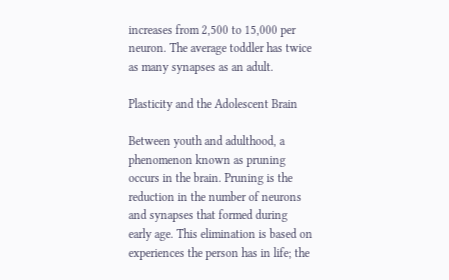increases from 2,500 to 15,000 per neuron. The average toddler has twice as many synapses as an adult.

Plasticity and the Adolescent Brain

Between youth and adulthood, a phenomenon known as pruning occurs in the brain. Pruning is the reduction in the number of neurons and synapses that formed during early age. This elimination is based on experiences the person has in life; the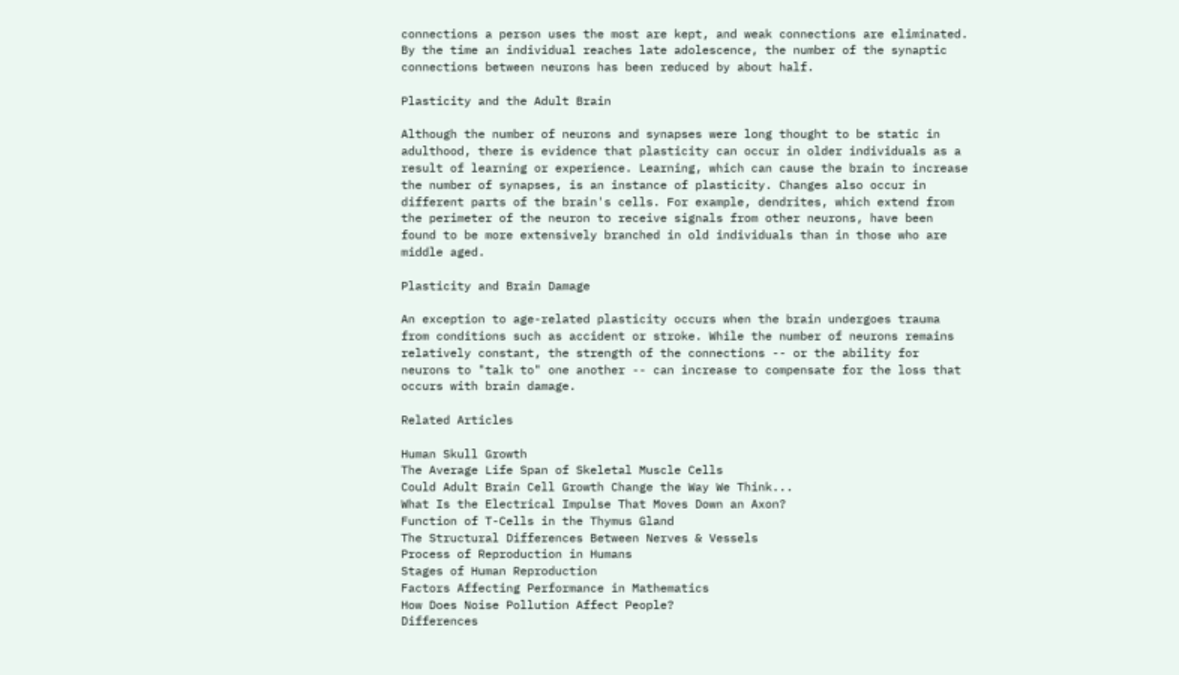connections a person uses the most are kept, and weak connections are eliminated. By the time an individual reaches late adolescence, the number of the synaptic connections between neurons has been reduced by about half.

Plasticity and the Adult Brain

Although the number of neurons and synapses were long thought to be static in adulthood, there is evidence that plasticity can occur in older individuals as a result of learning or experience. Learning, which can cause the brain to increase the number of synapses, is an instance of plasticity. Changes also occur in different parts of the brain's cells. For example, dendrites, which extend from the perimeter of the neuron to receive signals from other neurons, have been found to be more extensively branched in old individuals than in those who are middle aged.

Plasticity and Brain Damage

An exception to age-related plasticity occurs when the brain undergoes trauma from conditions such as accident or stroke. While the number of neurons remains relatively constant, the strength of the connections -- or the ability for neurons to "talk to" one another -- can increase to compensate for the loss that occurs with brain damage.

Related Articles

Human Skull Growth
The Average Life Span of Skeletal Muscle Cells
Could Adult Brain Cell Growth Change the Way We Think...
What Is the Electrical Impulse That Moves Down an Axon?
Function of T-Cells in the Thymus Gland
The Structural Differences Between Nerves & Vessels
Process of Reproduction in Humans
Stages of Human Reproduction
Factors Affecting Performance in Mathematics
How Does Noise Pollution Affect People?
Differences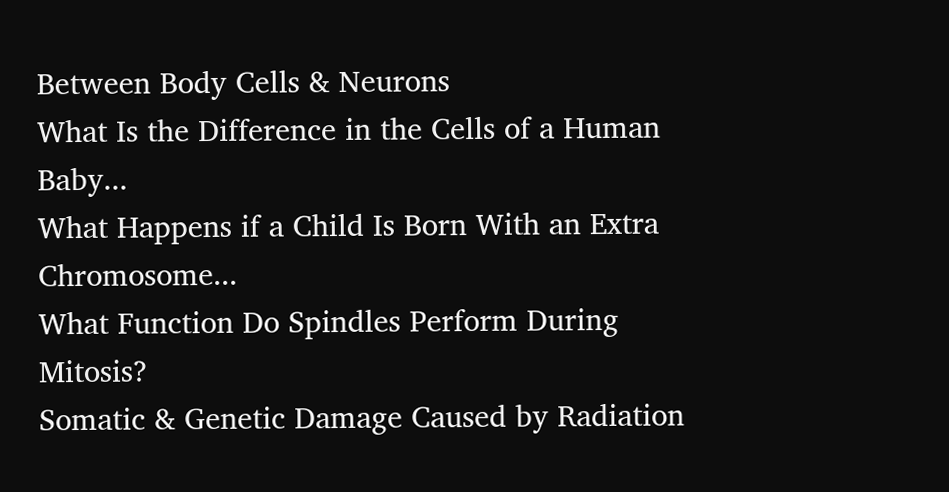Between Body Cells & Neurons
What Is the Difference in the Cells of a Human Baby...
What Happens if a Child Is Born With an Extra Chromosome...
What Function Do Spindles Perform During Mitosis?
Somatic & Genetic Damage Caused by Radiation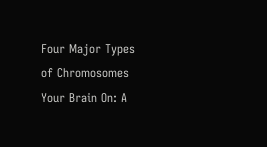Four Major Types of Chromosomes
Your Brain On: A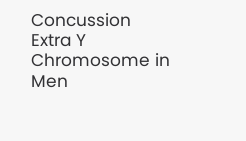Concussion
Extra Y Chromosome in Men